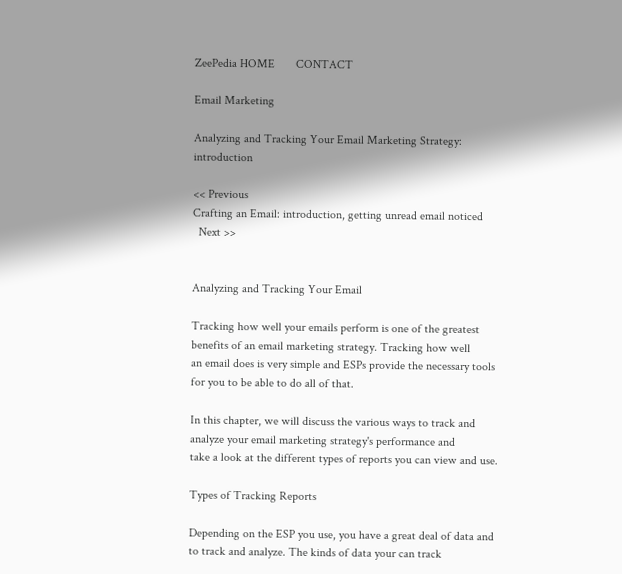ZeePedia HOME       CONTACT

Email Marketing

Analyzing and Tracking Your Email Marketing Strategy: introduction

<< Previous
Crafting an Email: introduction, getting unread email noticed
  Next >>


Analyzing and Tracking Your Email

Tracking how well your emails perform is one of the greatest benefits of an email marketing strategy. Tracking how well
an email does is very simple and ESPs provide the necessary tools for you to be able to do all of that.

In this chapter, we will discuss the various ways to track and analyze your email marketing strategy's performance and
take a look at the different types of reports you can view and use.

Types of Tracking Reports

Depending on the ESP you use, you have a great deal of data and to track and analyze. The kinds of data your can track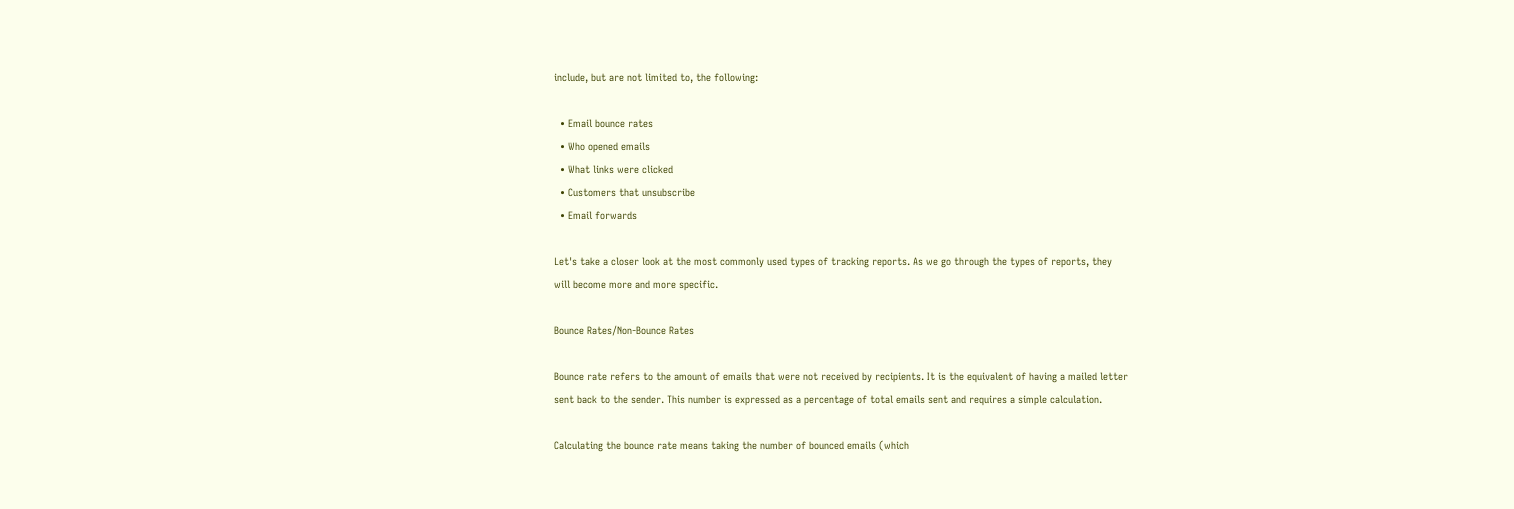include, but are not limited to, the following:

  • Email bounce rates
  • Who opened emails
  • What links were clicked
  • Customers that unsubscribe
  • Email forwards

Let's take a closer look at the most commonly used types of tracking reports. As we go through the types of reports, they
will become more and more specific.

Bounce Rates/Non-Bounce Rates

Bounce rate refers to the amount of emails that were not received by recipients. It is the equivalent of having a mailed letter
sent back to the sender. This number is expressed as a percentage of total emails sent and requires a simple calculation.

Calculating the bounce rate means taking the number of bounced emails (which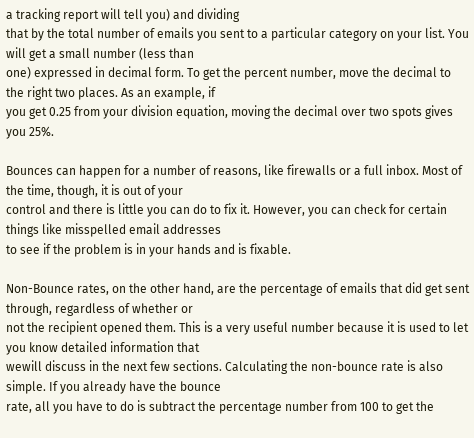a tracking report will tell you) and dividing
that by the total number of emails you sent to a particular category on your list. You will get a small number (less than
one) expressed in decimal form. To get the percent number, move the decimal to the right two places. As an example, if
you get 0.25 from your division equation, moving the decimal over two spots gives you 25%.

Bounces can happen for a number of reasons, like firewalls or a full inbox. Most of the time, though, it is out of your
control and there is little you can do to fix it. However, you can check for certain things like misspelled email addresses
to see if the problem is in your hands and is fixable.

Non-Bounce rates, on the other hand, are the percentage of emails that did get sent through, regardless of whether or
not the recipient opened them. This is a very useful number because it is used to let you know detailed information that
wewill discuss in the next few sections. Calculating the non-bounce rate is also simple. If you already have the bounce
rate, all you have to do is subtract the percentage number from 100 to get the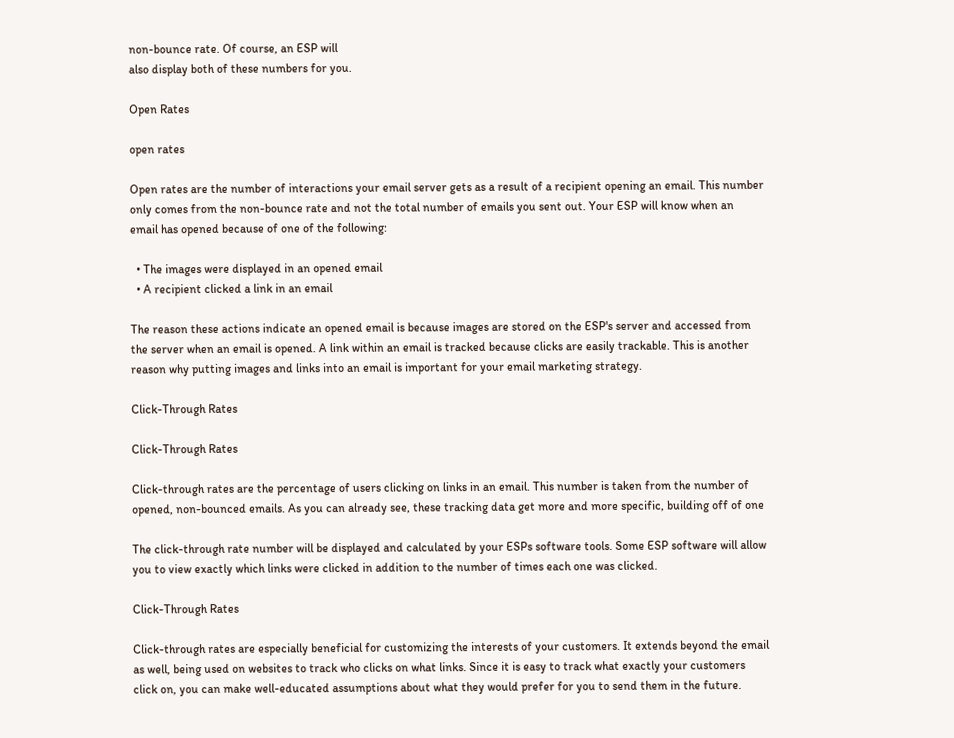non-bounce rate. Of course, an ESP will
also display both of these numbers for you.

Open Rates

open rates

Open rates are the number of interactions your email server gets as a result of a recipient opening an email. This number
only comes from the non-bounce rate and not the total number of emails you sent out. Your ESP will know when an
email has opened because of one of the following:

  • The images were displayed in an opened email
  • A recipient clicked a link in an email

The reason these actions indicate an opened email is because images are stored on the ESP's server and accessed from
the server when an email is opened. A link within an email is tracked because clicks are easily trackable. This is another
reason why putting images and links into an email is important for your email marketing strategy.

Click-Through Rates

Click-Through Rates

Click-through rates are the percentage of users clicking on links in an email. This number is taken from the number of
opened, non-bounced emails. As you can already see, these tracking data get more and more specific, building off of one

The click-through rate number will be displayed and calculated by your ESPs software tools. Some ESP software will allow
you to view exactly which links were clicked in addition to the number of times each one was clicked.

Click-Through Rates

Click-through rates are especially beneficial for customizing the interests of your customers. It extends beyond the email
as well, being used on websites to track who clicks on what links. Since it is easy to track what exactly your customers
click on, you can make well-educated assumptions about what they would prefer for you to send them in the future.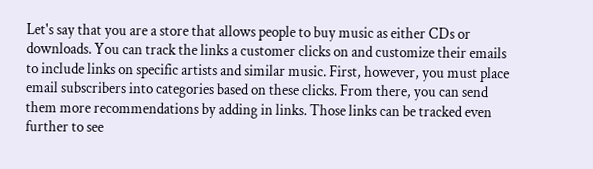Let's say that you are a store that allows people to buy music as either CDs or downloads. You can track the links a customer clicks on and customize their emails to include links on specific artists and similar music. First, however, you must place email subscribers into categories based on these clicks. From there, you can send them more recommendations by adding in links. Those links can be tracked even further to see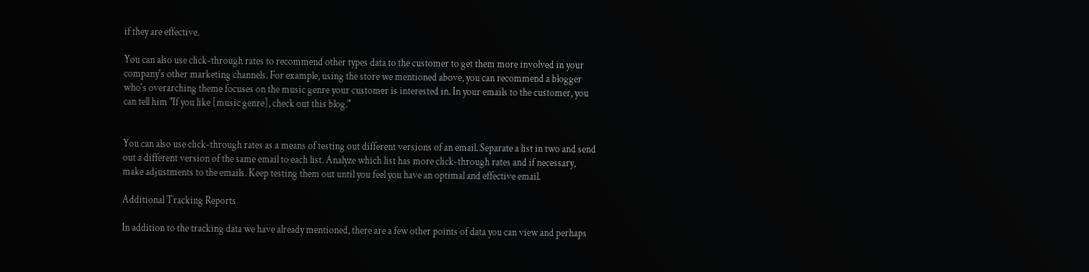if they are effective.

You can also use click-through rates to recommend other types data to the customer to get them more involved in your
company's other marketing channels. For example, using the store we mentioned above, you can recommend a blogger
who's overarching theme focuses on the music genre your customer is interested in. In your emails to the customer, you
can tell him "If you like [music genre], check out this blog."


You can also use click-through rates as a means of testing out different versions of an email. Separate a list in two and send
out a different version of the same email to each list. Analyze which list has more click-through rates and if necessary,
make adjustments to the emails. Keep testing them out until you feel you have an optimal and effective email.

Additional Tracking Reports

In addition to the tracking data we have already mentioned, there are a few other points of data you can view and perhaps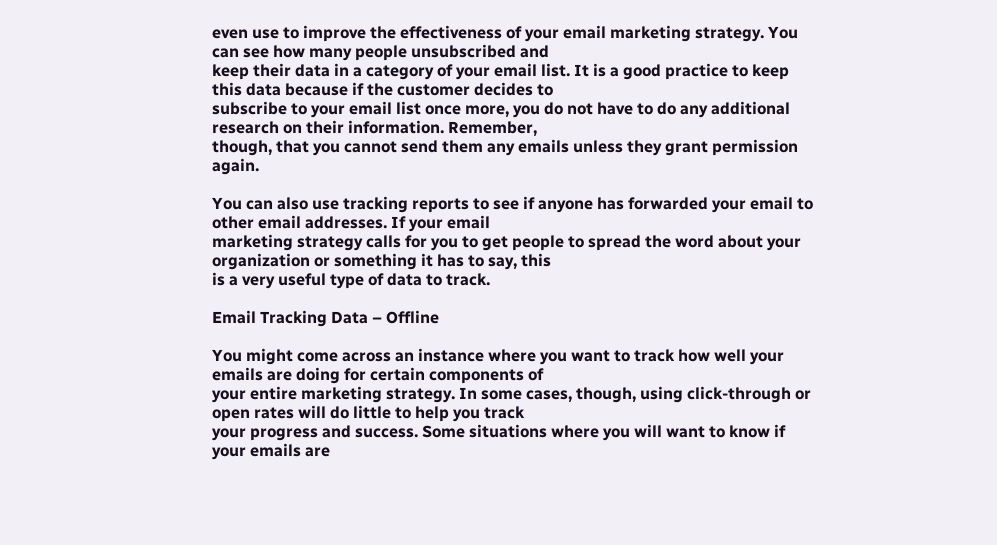even use to improve the effectiveness of your email marketing strategy. You can see how many people unsubscribed and
keep their data in a category of your email list. It is a good practice to keep this data because if the customer decides to
subscribe to your email list once more, you do not have to do any additional research on their information. Remember,
though, that you cannot send them any emails unless they grant permission again.

You can also use tracking reports to see if anyone has forwarded your email to other email addresses. If your email
marketing strategy calls for you to get people to spread the word about your organization or something it has to say, this
is a very useful type of data to track.

Email Tracking Data – Offline

You might come across an instance where you want to track how well your emails are doing for certain components of
your entire marketing strategy. In some cases, though, using click-through or open rates will do little to help you track
your progress and success. Some situations where you will want to know if your emails are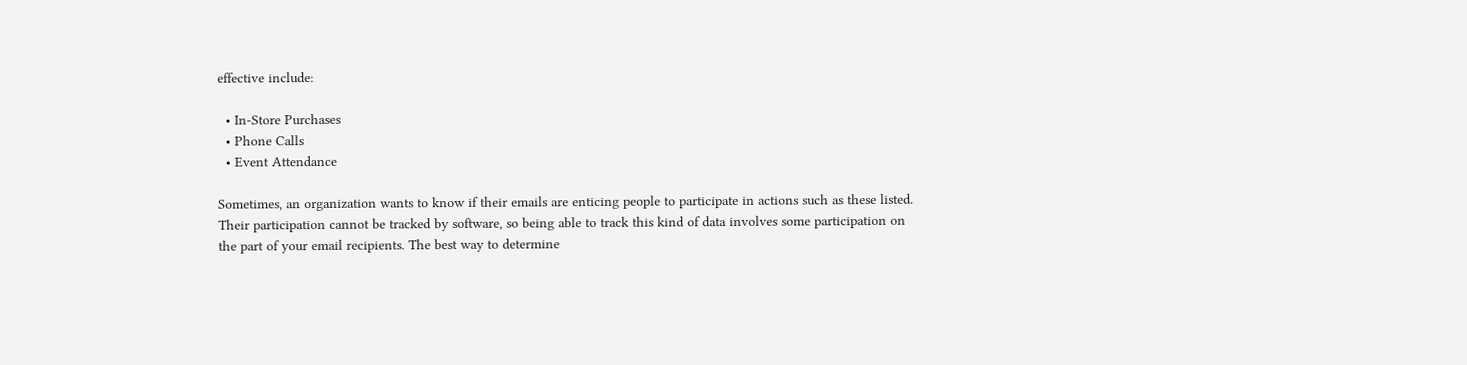effective include:

  • In-Store Purchases
  • Phone Calls
  • Event Attendance

Sometimes, an organization wants to know if their emails are enticing people to participate in actions such as these listed.
Their participation cannot be tracked by software, so being able to track this kind of data involves some participation on
the part of your email recipients. The best way to determine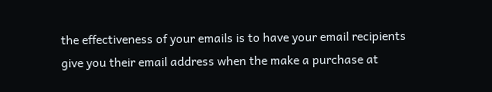the effectiveness of your emails is to have your email recipients
give you their email address when the make a purchase at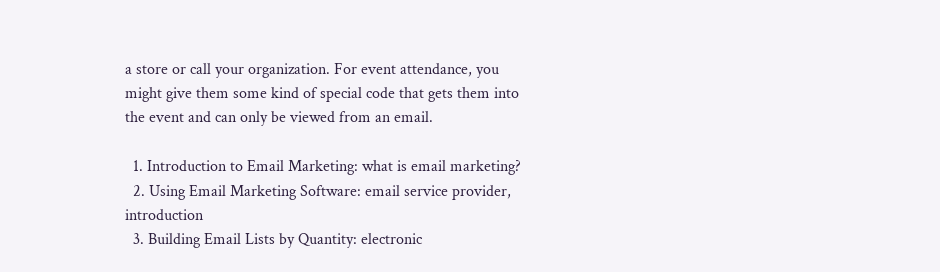a store or call your organization. For event attendance, you
might give them some kind of special code that gets them into the event and can only be viewed from an email.

  1. Introduction to Email Marketing: what is email marketing?
  2. Using Email Marketing Software: email service provider, introduction
  3. Building Email Lists by Quantity: electronic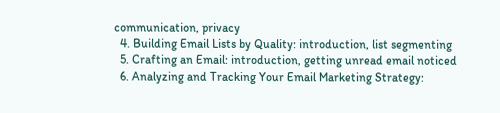communication, privacy
  4. Building Email Lists by Quality: introduction, list segmenting
  5. Crafting an Email: introduction, getting unread email noticed
  6. Analyzing and Tracking Your Email Marketing Strategy: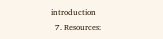introduction
  7. Resources: